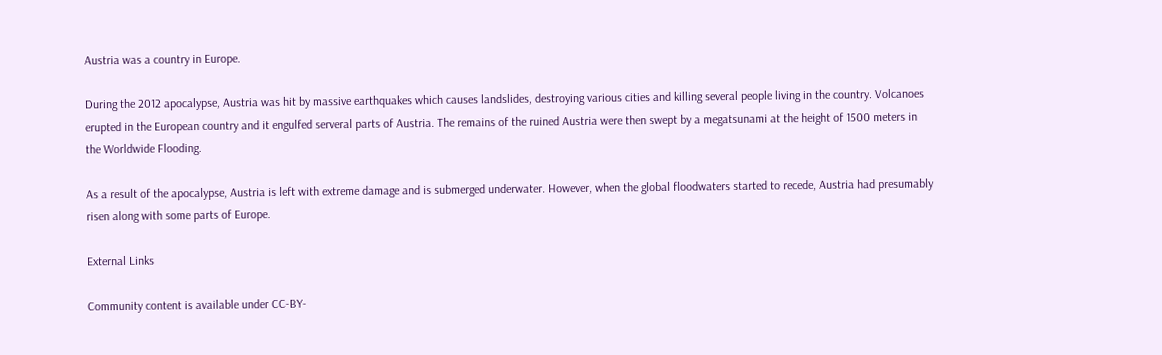Austria was a country in Europe.

During the 2012 apocalypse, Austria was hit by massive earthquakes which causes landslides, destroying various cities and killing several people living in the country. Volcanoes erupted in the European country and it engulfed serveral parts of Austria. The remains of the ruined Austria were then swept by a megatsunami at the height of 1500 meters in the Worldwide Flooding.

As a result of the apocalypse, Austria is left with extreme damage and is submerged underwater. However, when the global floodwaters started to recede, Austria had presumably risen along with some parts of Europe.

External Links

Community content is available under CC-BY-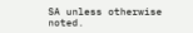SA unless otherwise noted.